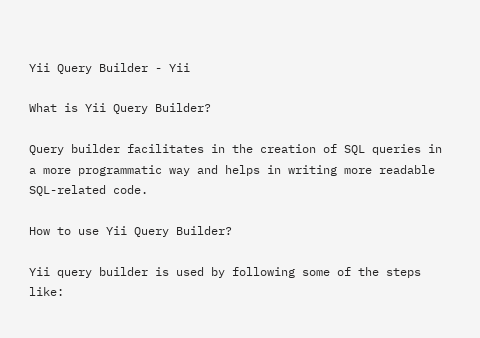Yii Query Builder - Yii

What is Yii Query Builder?

Query builder facilitates in the creation of SQL queries in a more programmatic way and helps in writing more readable SQL-related code.

How to use Yii Query Builder?

Yii query builder is used by following some of the steps like: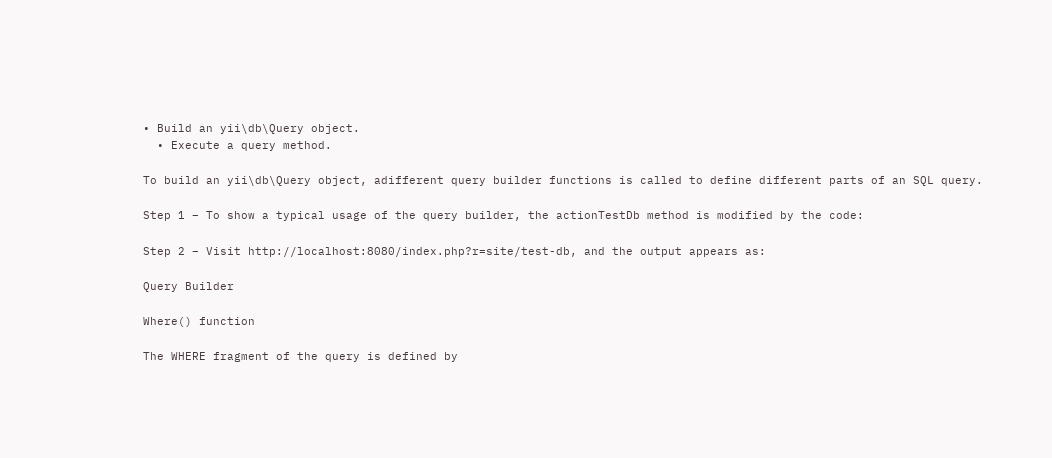• Build an yii\db\Query object.
  • Execute a query method.

To build an yii\db\Query object, adifferent query builder functions is called to define different parts of an SQL query.

Step 1 − To show a typical usage of the query builder, the actionTestDb method is modified by the code:

Step 2 − Visit http://localhost:8080/index.php?r=site/test-db, and the output appears as:

Query Builder

Where() function

The WHERE fragment of the query is defined by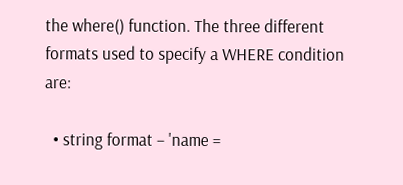the where() function. The three different formats used to specify a WHERE condition are:

  • string format − 'name =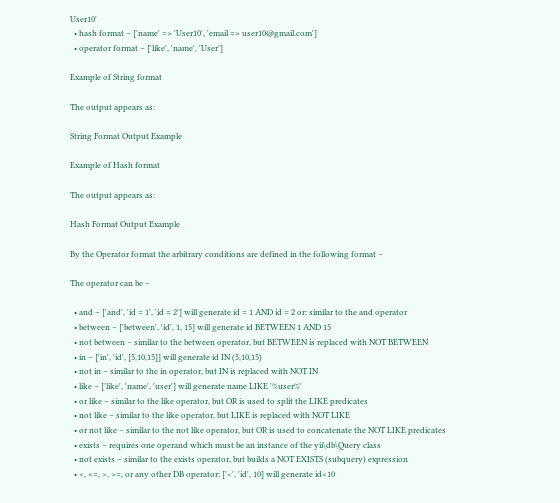User10'
  • hash format − ['name' => 'User10', 'email => user10@gmail.com']
  • operator format − ['like', 'name', 'User']

Example of String format

The output appears as:

String Format Output Example

Example of Hash format

The output appears as:

Hash Format Output Example

By the Operator format the arbitrary conditions are defined in the following format −

The operator can be −

  • and − ['and', 'id = 1', 'id = 2'] will generate id = 1 AND id = 2 or: similar to the and operator
  • between − ['between', 'id', 1, 15] will generate id BETWEEN 1 AND 15
  • not between − similar to the between operator, but BETWEEN is replaced with NOT BETWEEN
  • in − ['in', 'id', [5,10,15]] will generate id IN (5,10,15)
  • not in − similar to the in operator, but IN is replaced with NOT IN
  • like − ['like', 'name', 'user'] will generate name LIKE '%user%'
  • or like − similar to the like operator, but OR is used to split the LIKE predicates
  • not like − similar to the like operator, but LIKE is replaced with NOT LIKE
  • or not like − similar to the not like operator, but OR is used to concatenate the NOT LIKE predicates
  • exists − requires one operand which must be an instance of the yii\db\Query class
  • not exists − similar to the exists operator, but builds a NOT EXISTS (subquery) expression
  • <, <=, >, >=, or any other DB operator: ['<', 'id', 10] will generate id<10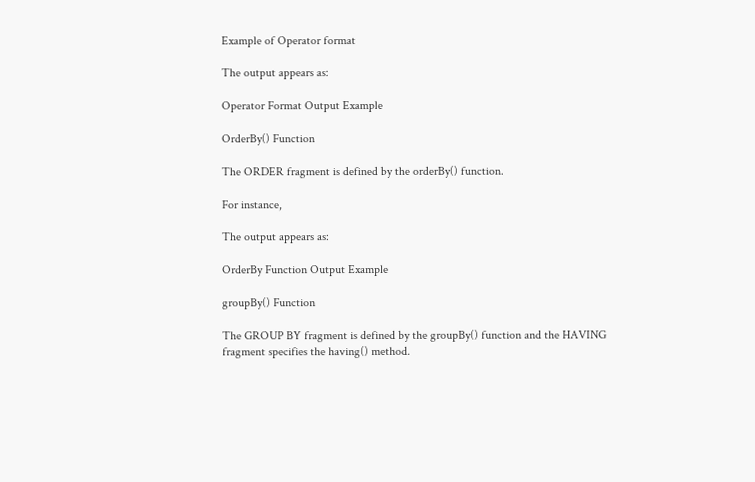Example of Operator format

The output appears as:

Operator Format Output Example

OrderBy() Function

The ORDER fragment is defined by the orderBy() function.

For instance,

The output appears as:

OrderBy Function Output Example

groupBy() Function

The GROUP BY fragment is defined by the groupBy() function and the HAVING fragment specifies the having() method.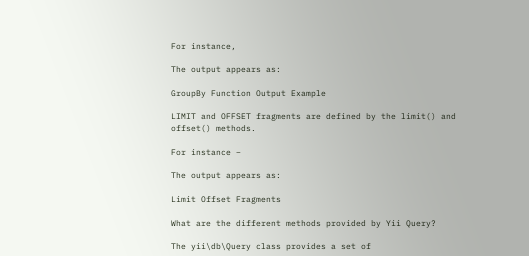For instance,

The output appears as:

GroupBy Function Output Example

LIMIT and OFFSET fragments are defined by the limit() and offset() methods.

For instance −

The output appears as:

Limit Offset Fragments

What are the different methods provided by Yii Query?

The yii\db\Query class provides a set of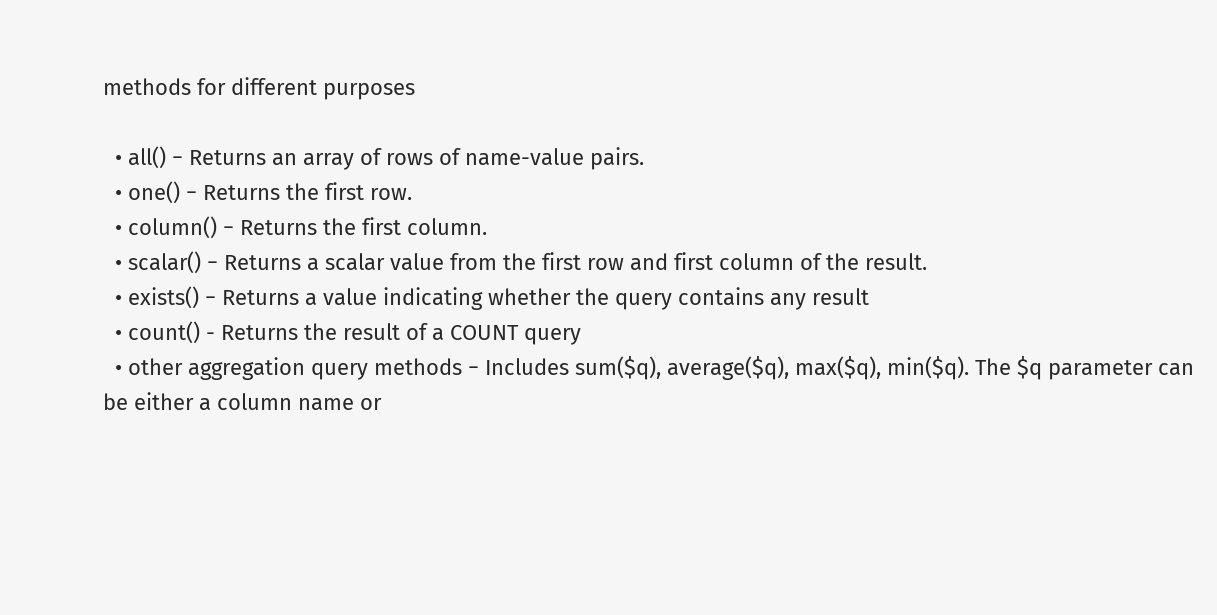methods for different purposes

  • all() − Returns an array of rows of name-value pairs.
  • one() − Returns the first row.
  • column() − Returns the first column.
  • scalar() − Returns a scalar value from the first row and first column of the result.
  • exists() − Returns a value indicating whether the query contains any result
  • count() - Returns the result of a COUNT query
  • other aggregation query methods − Includes sum($q), average($q), max($q), min($q). The $q parameter can be either a column name or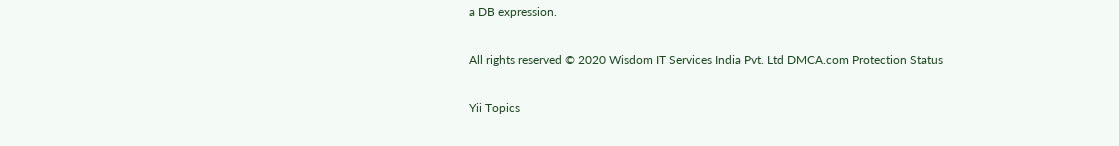a DB expression.

All rights reserved © 2020 Wisdom IT Services India Pvt. Ltd DMCA.com Protection Status

Yii Topics